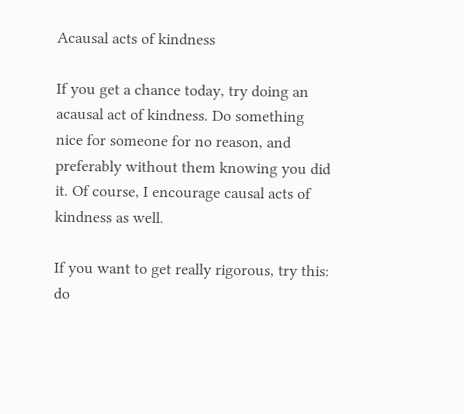Acausal acts of kindness

If you get a chance today, try doing an acausal act of kindness. Do something nice for someone for no reason, and preferably without them knowing you did it. Of course, I encourage causal acts of kindness as well.

If you want to get really rigorous, try this: do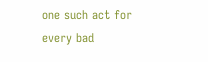one such act for every bad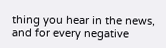thing you hear in the news, and for every negative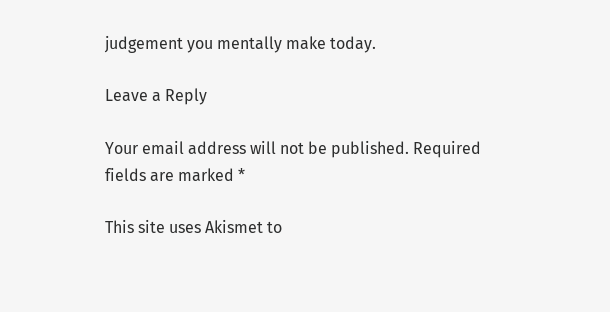judgement you mentally make today.

Leave a Reply

Your email address will not be published. Required fields are marked *

This site uses Akismet to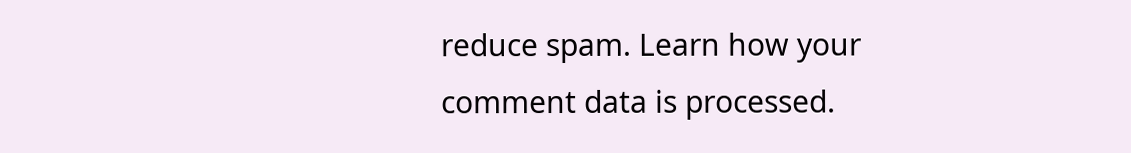reduce spam. Learn how your comment data is processed.